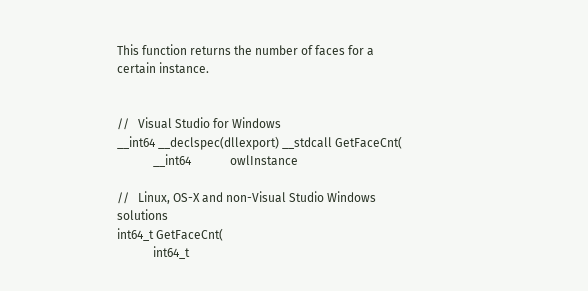This function returns the number of faces for a certain instance.


//   Visual Studio for Windows
__int64 __declspec(dllexport) __stdcall GetFaceCnt(
            __int64             owlInstance

//   Linux, OS-X and non-Visual Studio Windows solutions
int64_t GetFaceCnt(
            int64_t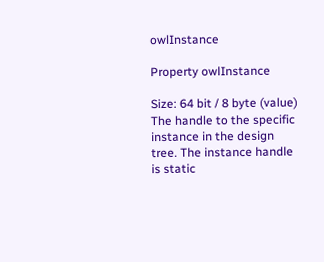owlInstance

Property owlInstance

Size: 64 bit / 8 byte (value)
The handle to the specific instance in the design tree. The instance handle is static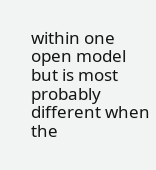within one open model but is most probably different when the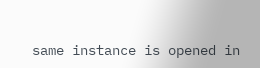same instance is opened in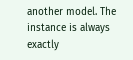another model. The instance is always exactly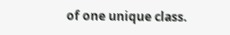of one unique class.